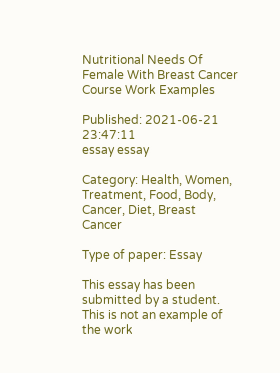Nutritional Needs Of Female With Breast Cancer Course Work Examples

Published: 2021-06-21 23:47:11
essay essay

Category: Health, Women, Treatment, Food, Body, Cancer, Diet, Breast Cancer

Type of paper: Essay

This essay has been submitted by a student. This is not an example of the work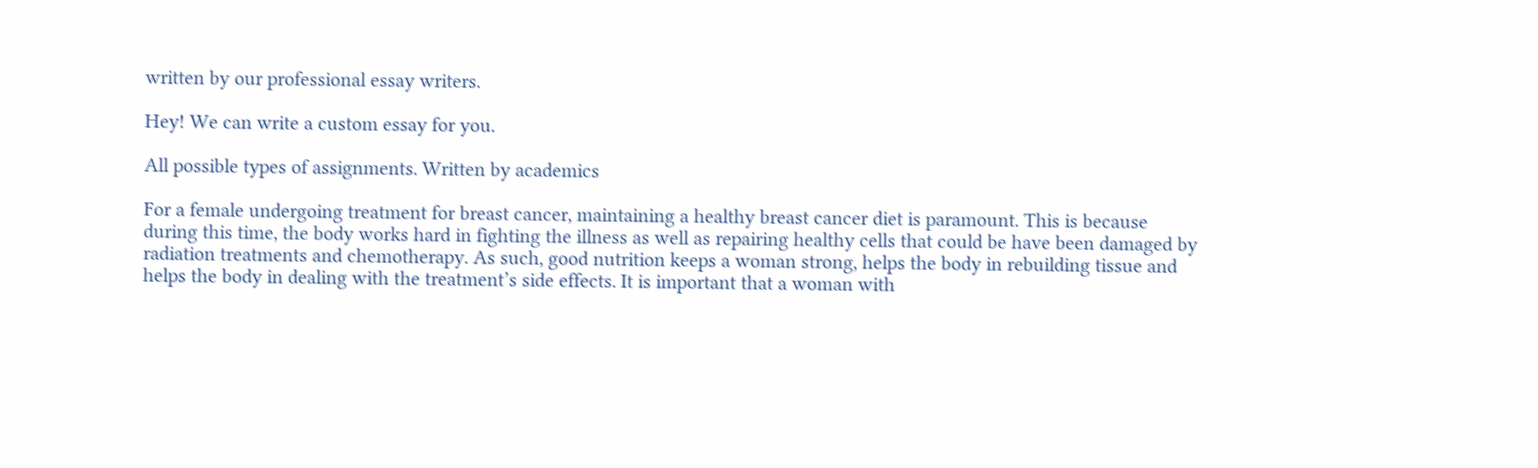written by our professional essay writers.

Hey! We can write a custom essay for you.

All possible types of assignments. Written by academics

For a female undergoing treatment for breast cancer, maintaining a healthy breast cancer diet is paramount. This is because during this time, the body works hard in fighting the illness as well as repairing healthy cells that could be have been damaged by radiation treatments and chemotherapy. As such, good nutrition keeps a woman strong, helps the body in rebuilding tissue and helps the body in dealing with the treatment’s side effects. It is important that a woman with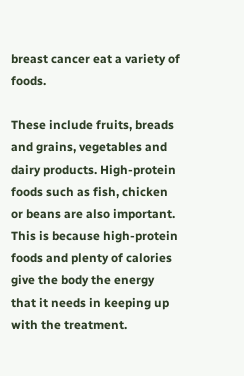breast cancer eat a variety of foods.

These include fruits, breads and grains, vegetables and dairy products. High-protein foods such as fish, chicken or beans are also important. This is because high-protein foods and plenty of calories give the body the energy that it needs in keeping up with the treatment.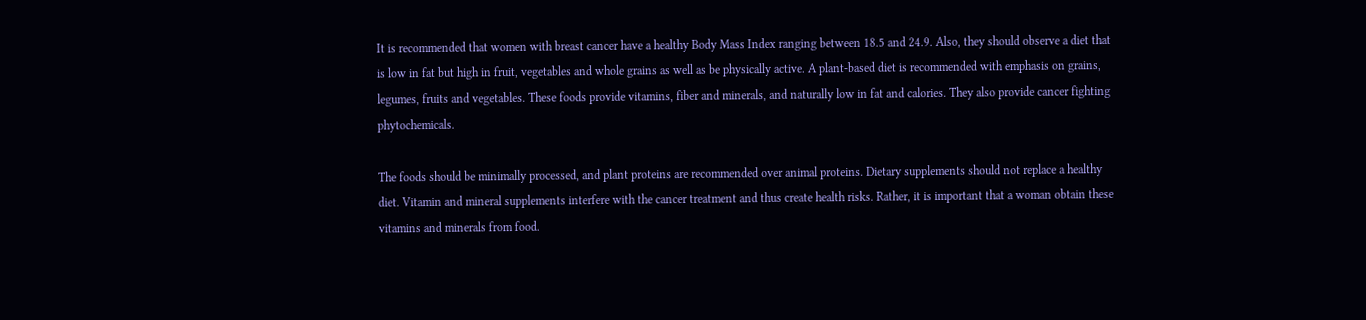It is recommended that women with breast cancer have a healthy Body Mass Index ranging between 18.5 and 24.9. Also, they should observe a diet that is low in fat but high in fruit, vegetables and whole grains as well as be physically active. A plant-based diet is recommended with emphasis on grains, legumes, fruits and vegetables. These foods provide vitamins, fiber and minerals, and naturally low in fat and calories. They also provide cancer fighting phytochemicals.

The foods should be minimally processed, and plant proteins are recommended over animal proteins. Dietary supplements should not replace a healthy diet. Vitamin and mineral supplements interfere with the cancer treatment and thus create health risks. Rather, it is important that a woman obtain these vitamins and minerals from food.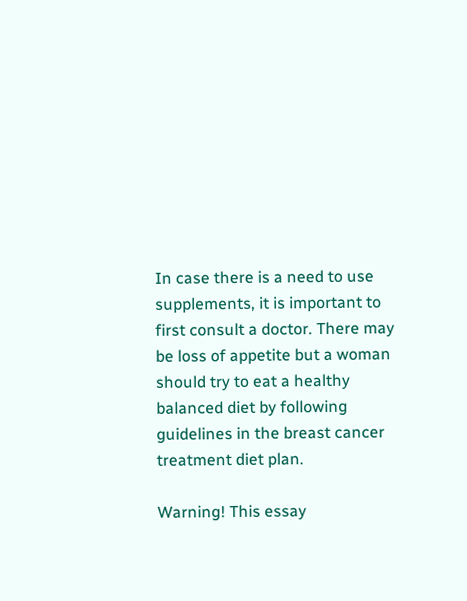In case there is a need to use supplements, it is important to first consult a doctor. There may be loss of appetite but a woman should try to eat a healthy balanced diet by following guidelines in the breast cancer treatment diet plan.

Warning! This essay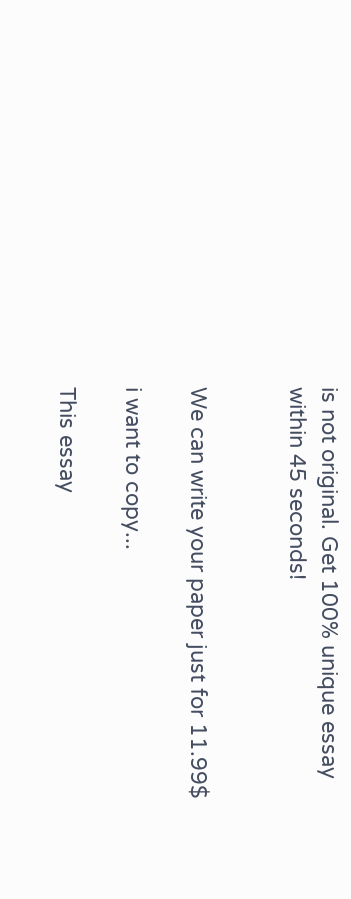is not original. Get 100% unique essay within 45 seconds!


We can write your paper just for 11.99$

i want to copy...

This essay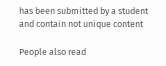has been submitted by a student and contain not unique content

People also read